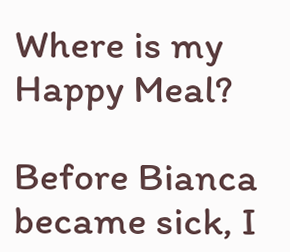Where is my Happy Meal?

Before Bianca became sick, I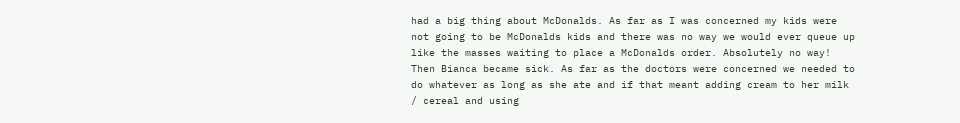had a big thing about McDonalds. As far as I was concerned my kids were not going to be McDonalds kids and there was no way we would ever queue up like the masses waiting to place a McDonalds order. Absolutely no way! Then Bianca became sick. As far as the doctors were concerned we needed to do whatever as long as she ate and if that meant adding cream to her milk / cereal and using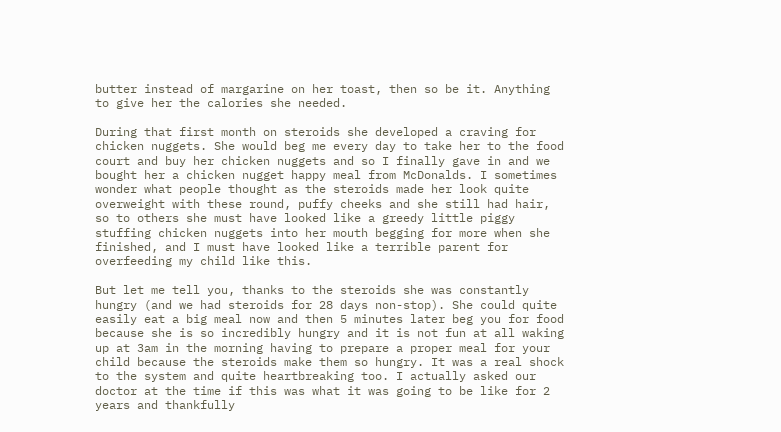butter instead of margarine on her toast, then so be it. Anything to give her the calories she needed.

During that first month on steroids she developed a craving for chicken nuggets. She would beg me every day to take her to the food court and buy her chicken nuggets and so I finally gave in and we bought her a chicken nugget happy meal from McDonalds. I sometimes wonder what people thought as the steroids made her look quite overweight with these round, puffy cheeks and she still had hair, so to others she must have looked like a greedy little piggy stuffing chicken nuggets into her mouth begging for more when she finished, and I must have looked like a terrible parent for overfeeding my child like this.

But let me tell you, thanks to the steroids she was constantly hungry (and we had steroids for 28 days non-stop). She could quite easily eat a big meal now and then 5 minutes later beg you for food because she is so incredibly hungry and it is not fun at all waking up at 3am in the morning having to prepare a proper meal for your child because the steroids make them so hungry. It was a real shock to the system and quite heartbreaking too. I actually asked our doctor at the time if this was what it was going to be like for 2 years and thankfully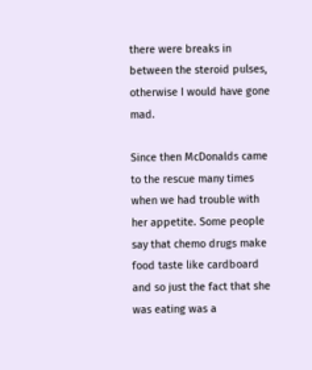there were breaks in between the steroid pulses, otherwise I would have gone mad.

Since then McDonalds came to the rescue many times when we had trouble with her appetite. Some people say that chemo drugs make food taste like cardboard and so just the fact that she was eating was a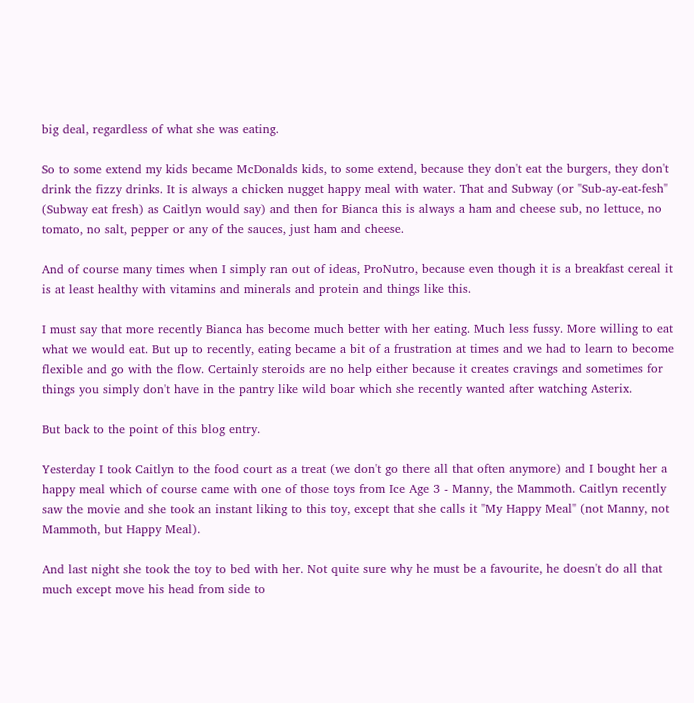big deal, regardless of what she was eating.

So to some extend my kids became McDonalds kids, to some extend, because they don't eat the burgers, they don't drink the fizzy drinks. It is always a chicken nugget happy meal with water. That and Subway (or "Sub-ay-eat-fesh" (Subway eat fresh) as Caitlyn would say) and then for Bianca this is always a ham and cheese sub, no lettuce, no tomato, no salt, pepper or any of the sauces, just ham and cheese.

And of course many times when I simply ran out of ideas, ProNutro, because even though it is a breakfast cereal it is at least healthy with vitamins and minerals and protein and things like this.

I must say that more recently Bianca has become much better with her eating. Much less fussy. More willing to eat what we would eat. But up to recently, eating became a bit of a frustration at times and we had to learn to become flexible and go with the flow. Certainly steroids are no help either because it creates cravings and sometimes for things you simply don't have in the pantry like wild boar which she recently wanted after watching Asterix.

But back to the point of this blog entry.

Yesterday I took Caitlyn to the food court as a treat (we don't go there all that often anymore) and I bought her a happy meal which of course came with one of those toys from Ice Age 3 - Manny, the Mammoth. Caitlyn recently saw the movie and she took an instant liking to this toy, except that she calls it "My Happy Meal" (not Manny, not Mammoth, but Happy Meal).

And last night she took the toy to bed with her. Not quite sure why he must be a favourite, he doesn't do all that much except move his head from side to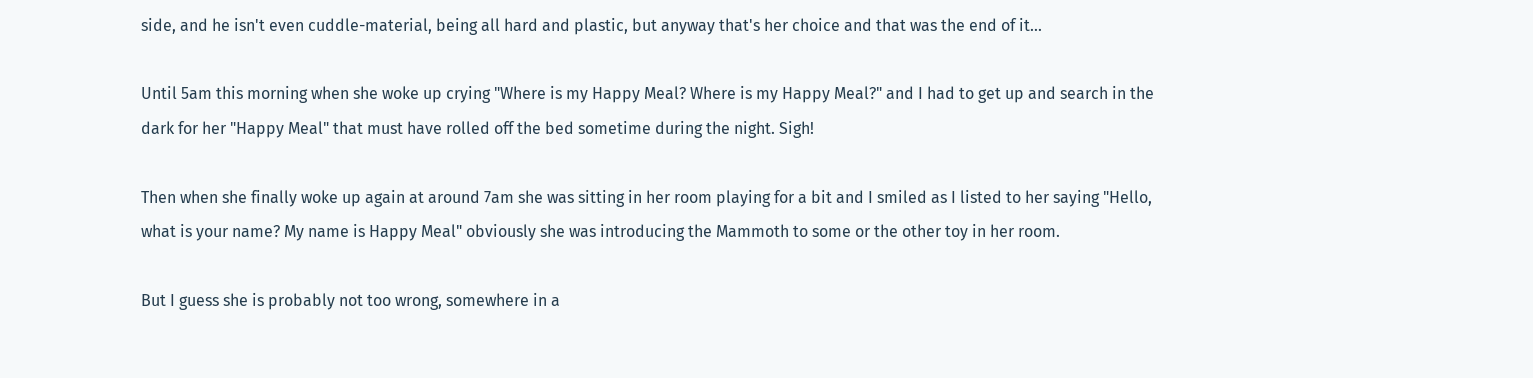side, and he isn't even cuddle-material, being all hard and plastic, but anyway that's her choice and that was the end of it...

Until 5am this morning when she woke up crying "Where is my Happy Meal? Where is my Happy Meal?" and I had to get up and search in the dark for her "Happy Meal" that must have rolled off the bed sometime during the night. Sigh!

Then when she finally woke up again at around 7am she was sitting in her room playing for a bit and I smiled as I listed to her saying "Hello, what is your name? My name is Happy Meal" obviously she was introducing the Mammoth to some or the other toy in her room.

But I guess she is probably not too wrong, somewhere in a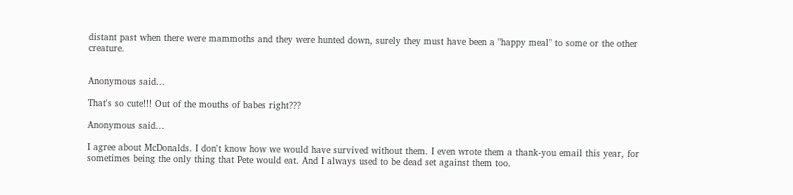distant past when there were mammoths and they were hunted down, surely they must have been a "happy meal" to some or the other creature.


Anonymous said...

That's so cute!!! Out of the mouths of babes right???

Anonymous said...

I agree about McDonalds. I don't know how we would have survived without them. I even wrote them a thank-you email this year, for sometimes being the only thing that Pete would eat. And I always used to be dead set against them too.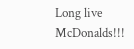Long live McDonalds!!!